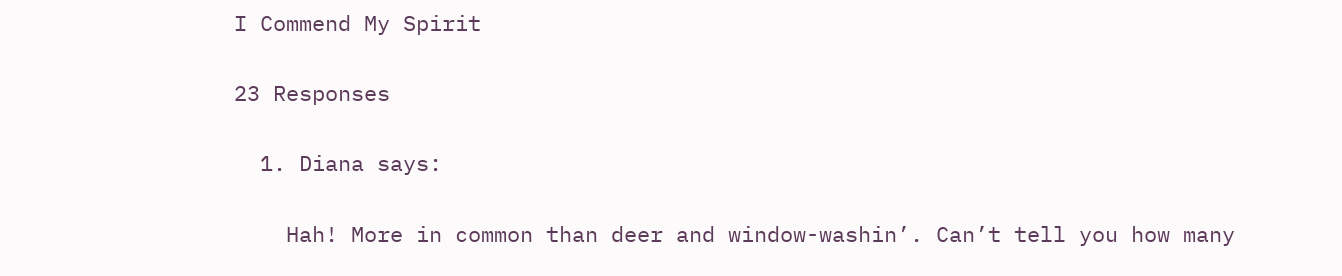I Commend My Spirit

23 Responses

  1. Diana says:

    Hah! More in common than deer and window-washin’. Can’t tell you how many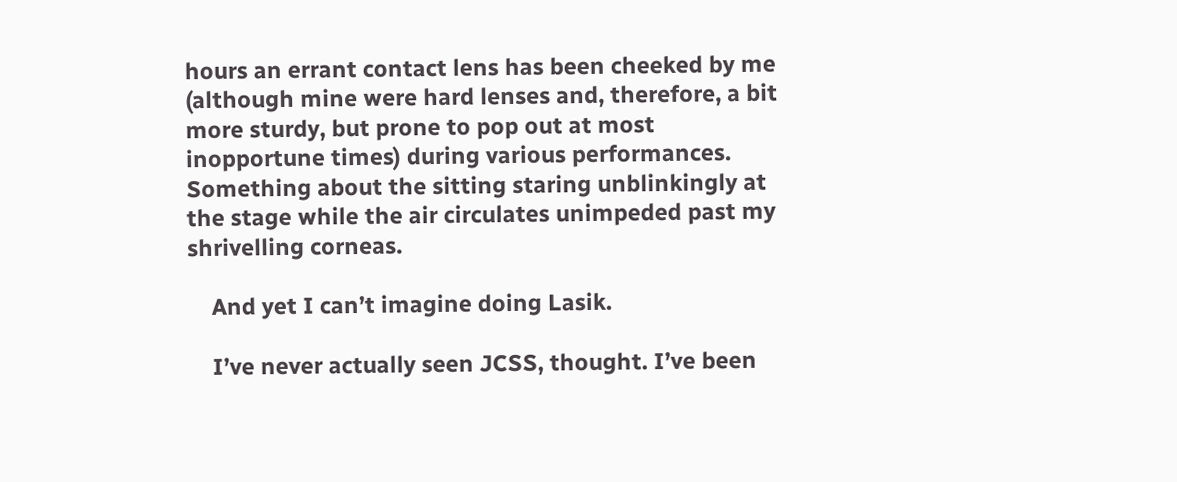hours an errant contact lens has been cheeked by me (although mine were hard lenses and, therefore, a bit more sturdy, but prone to pop out at most inopportune times) during various performances. Something about the sitting staring unblinkingly at the stage while the air circulates unimpeded past my shrivelling corneas.

    And yet I can’t imagine doing Lasik.

    I’ve never actually seen JCSS, thought. I’ve been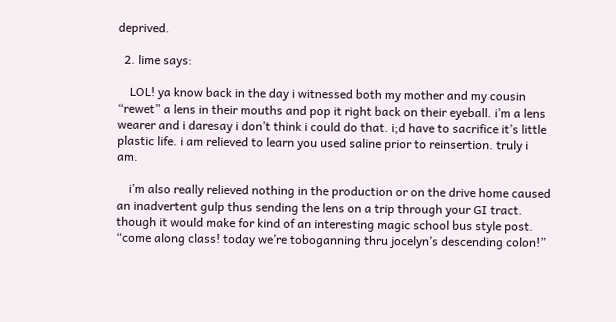deprived.

  2. lime says:

    LOL! ya know back in the day i witnessed both my mother and my cousin “rewet” a lens in their mouths and pop it right back on their eyeball. i’m a lens wearer and i daresay i don’t think i could do that. i;d have to sacrifice it’s little plastic life. i am relieved to learn you used saline prior to reinsertion. truly i am.

    i’m also really relieved nothing in the production or on the drive home caused an inadvertent gulp thus sending the lens on a trip through your GI tract. though it would make for kind of an interesting magic school bus style post. “come along class! today we’re toboganning thru jocelyn’s descending colon!”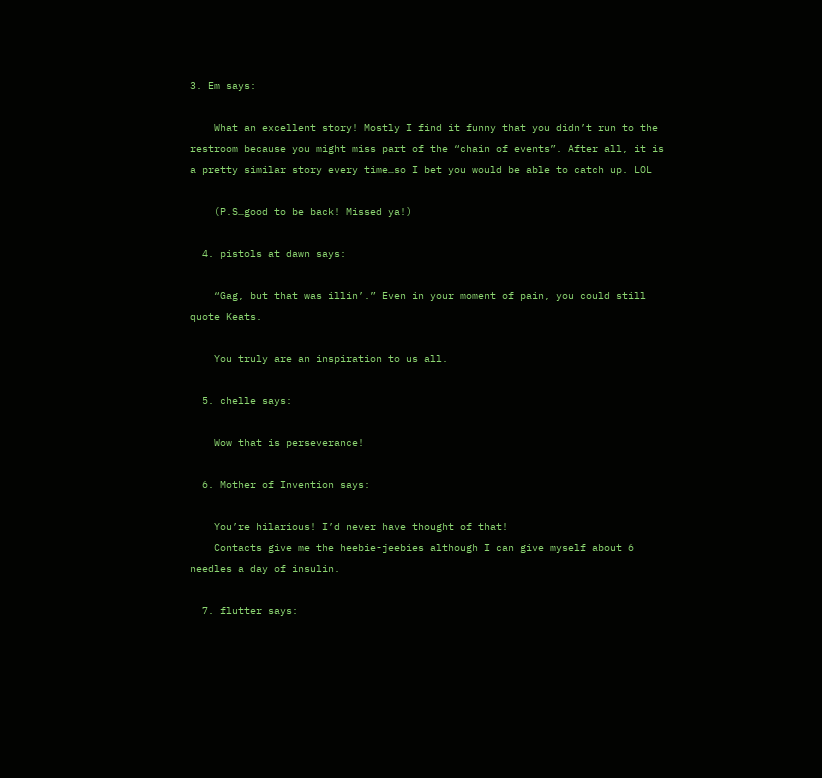3. Em says:

    What an excellent story! Mostly I find it funny that you didn’t run to the restroom because you might miss part of the “chain of events”. After all, it is a pretty similar story every time…so I bet you would be able to catch up. LOL

    (P.S…good to be back! Missed ya!)

  4. pistols at dawn says:

    “Gag, but that was illin’.” Even in your moment of pain, you could still quote Keats.

    You truly are an inspiration to us all.

  5. chelle says:

    Wow that is perseverance!

  6. Mother of Invention says:

    You’re hilarious! I’d never have thought of that!
    Contacts give me the heebie-jeebies although I can give myself about 6 needles a day of insulin.

  7. flutter says: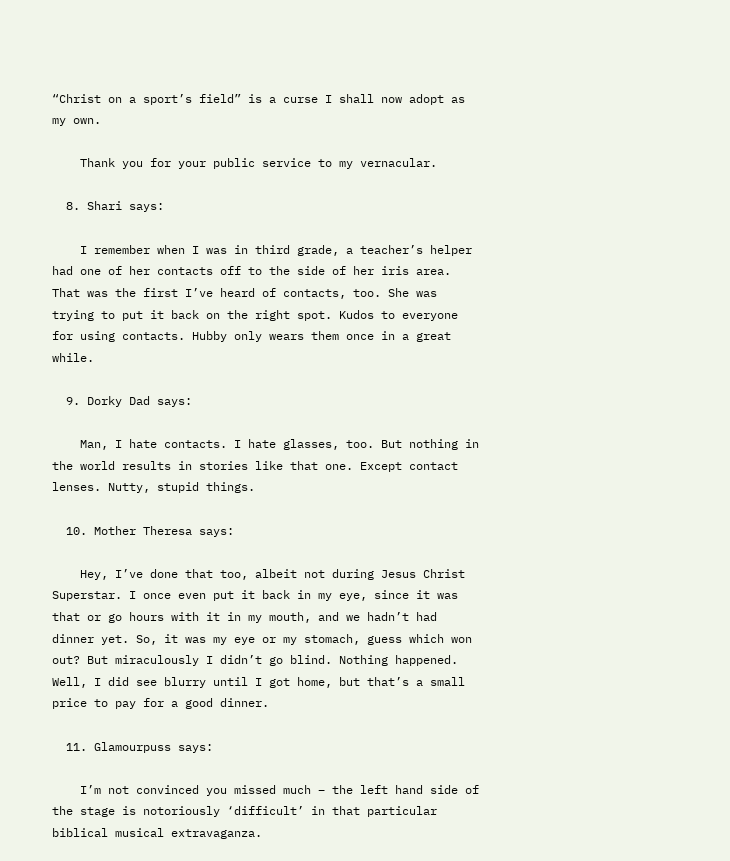“Christ on a sport’s field” is a curse I shall now adopt as my own.

    Thank you for your public service to my vernacular.

  8. Shari says:

    I remember when I was in third grade, a teacher’s helper had one of her contacts off to the side of her iris area. That was the first I’ve heard of contacts, too. She was trying to put it back on the right spot. Kudos to everyone for using contacts. Hubby only wears them once in a great while.

  9. Dorky Dad says:

    Man, I hate contacts. I hate glasses, too. But nothing in the world results in stories like that one. Except contact lenses. Nutty, stupid things.

  10. Mother Theresa says:

    Hey, I’ve done that too, albeit not during Jesus Christ Superstar. I once even put it back in my eye, since it was that or go hours with it in my mouth, and we hadn’t had dinner yet. So, it was my eye or my stomach, guess which won out? But miraculously I didn’t go blind. Nothing happened. Well, I did see blurry until I got home, but that’s a small price to pay for a good dinner.

  11. Glamourpuss says:

    I’m not convinced you missed much – the left hand side of the stage is notoriously ‘difficult’ in that particular biblical musical extravaganza.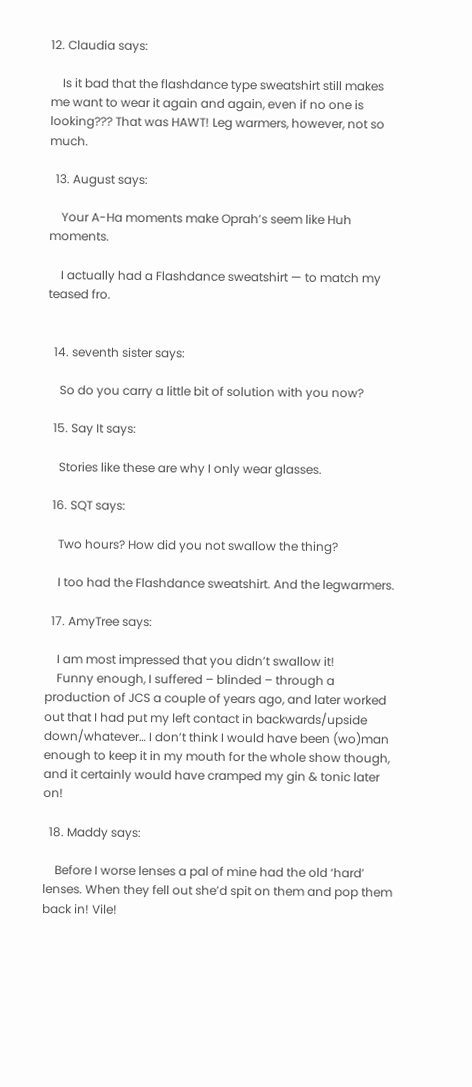12. Claudia says:

    Is it bad that the flashdance type sweatshirt still makes me want to wear it again and again, even if no one is looking??? That was HAWT! Leg warmers, however, not so much.

  13. August says:

    Your A-Ha moments make Oprah’s seem like Huh moments.

    I actually had a Flashdance sweatshirt — to match my teased fro.


  14. seventh sister says:

    So do you carry a little bit of solution with you now?

  15. Say It says:

    Stories like these are why I only wear glasses.

  16. SQT says:

    Two hours? How did you not swallow the thing?

    I too had the Flashdance sweatshirt. And the legwarmers.

  17. AmyTree says:

    I am most impressed that you didn’t swallow it!
    Funny enough, I suffered – blinded – through a production of JCS a couple of years ago, and later worked out that I had put my left contact in backwards/upside down/whatever… I don’t think I would have been (wo)man enough to keep it in my mouth for the whole show though, and it certainly would have cramped my gin & tonic later on!

  18. Maddy says:

    Before I worse lenses a pal of mine had the old ‘hard’ lenses. When they fell out she’d spit on them and pop them back in! Vile!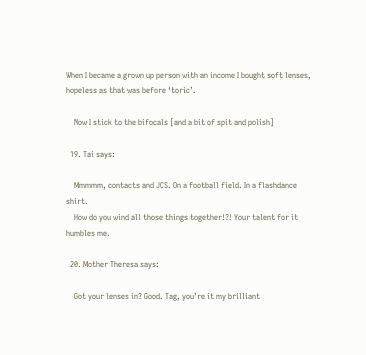When I became a grown up person with an income I bought soft lenses, hopeless as that was before ‘toric’.

    Now I stick to the bifocals [and a bit of spit and polish]

  19. Tai says:

    Mmmmm, contacts and JCS. On a football field. In a flashdance shirt.
    How do you wind all those things together!?! Your talent for it humbles me.

  20. Mother Theresa says:

    Got your lenses in? Good. Tag, you’re it my brilliant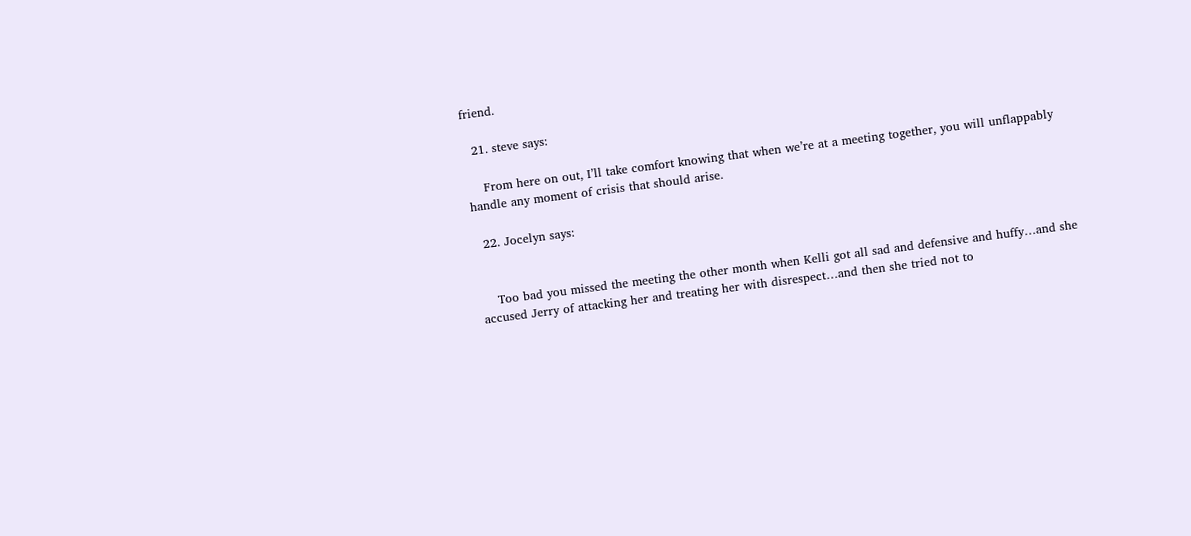friend.

  21. steve says:

    From here on out, I’ll take comfort knowing that when we’re at a meeting together, you will unflappably handle any moment of crisis that should arise.

  22. Jocelyn says:


    Too bad you missed the meeting the other month when Kelli got all sad and defensive and huffy…and she accused Jerry of attacking her and treating her with disrespect…and then she tried not to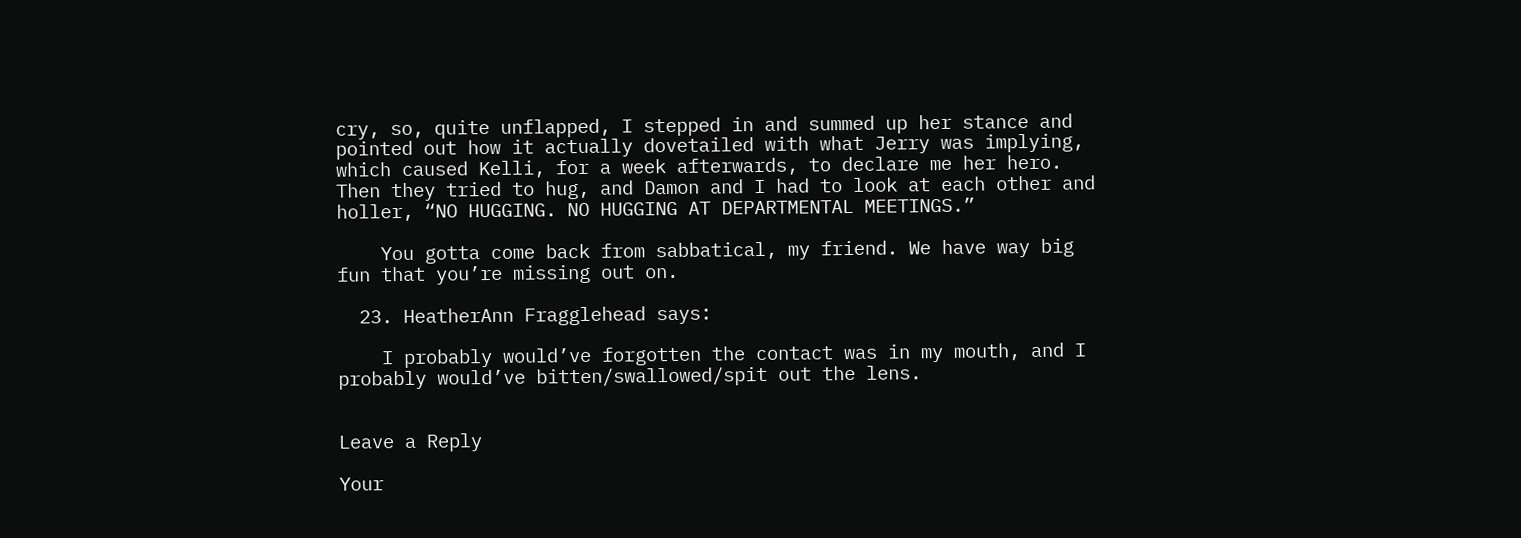cry, so, quite unflapped, I stepped in and summed up her stance and pointed out how it actually dovetailed with what Jerry was implying, which caused Kelli, for a week afterwards, to declare me her hero. Then they tried to hug, and Damon and I had to look at each other and holler, “NO HUGGING. NO HUGGING AT DEPARTMENTAL MEETINGS.”

    You gotta come back from sabbatical, my friend. We have way big fun that you’re missing out on.

  23. HeatherAnn Fragglehead says:

    I probably would’ve forgotten the contact was in my mouth, and I probably would’ve bitten/swallowed/spit out the lens.


Leave a Reply

Your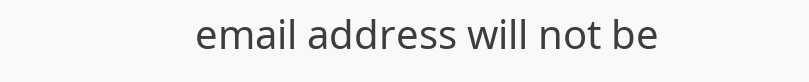email address will not be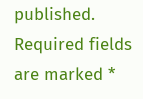published. Required fields are marked *